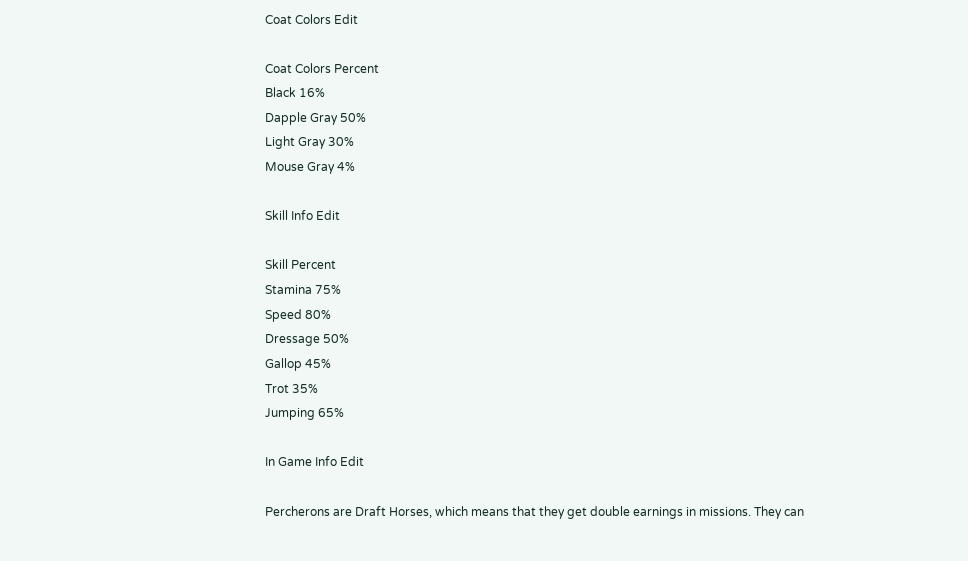Coat Colors Edit

Coat Colors Percent
Black 16%
Dapple Gray 50%
Light Gray 30%
Mouse Gray 4%

Skill Info Edit

Skill Percent
Stamina 75%
Speed 80%
Dressage 50%
Gallop 45%
Trot 35%
Jumping 65%

In Game Info Edit

Percherons are Draft Horses, which means that they get double earnings in missions. They can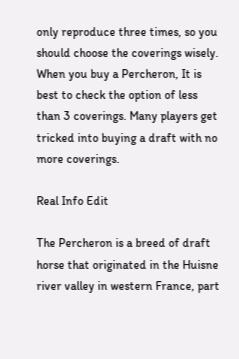only reproduce three times, so you should choose the coverings wisely. When you buy a Percheron, It is best to check the option of less than 3 coverings. Many players get tricked into buying a draft with no more coverings.

Real Info Edit

The Percheron is a breed of draft horse that originated in the Huisne river valley in western France, part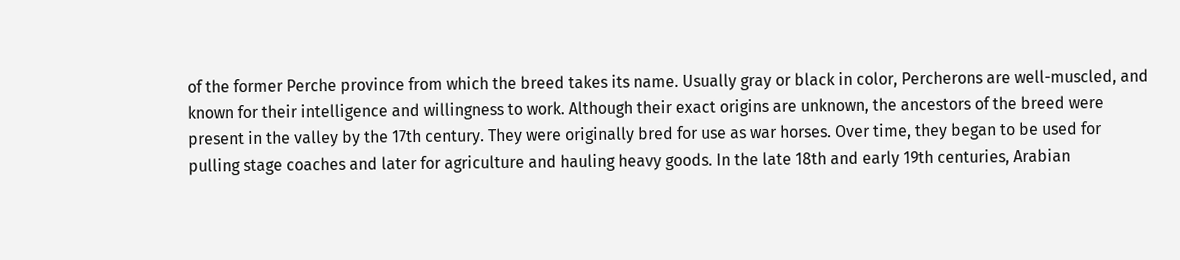of the former Perche province from which the breed takes its name. Usually gray or black in color, Percherons are well-muscled, and known for their intelligence and willingness to work. Although their exact origins are unknown, the ancestors of the breed were present in the valley by the 17th century. They were originally bred for use as war horses. Over time, they began to be used for pulling stage coaches and later for agriculture and hauling heavy goods. In the late 18th and early 19th centuries, Arabian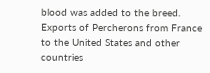blood was added to the breed. Exports of Percherons from France to the United States and other countries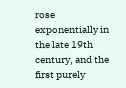rose exponentially in the late 19th century, and the first purely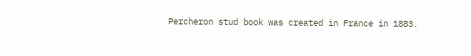Percheron stud book was created in France in 1883.